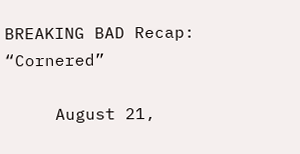BREAKING BAD Recap: “Cornered”

     August 21,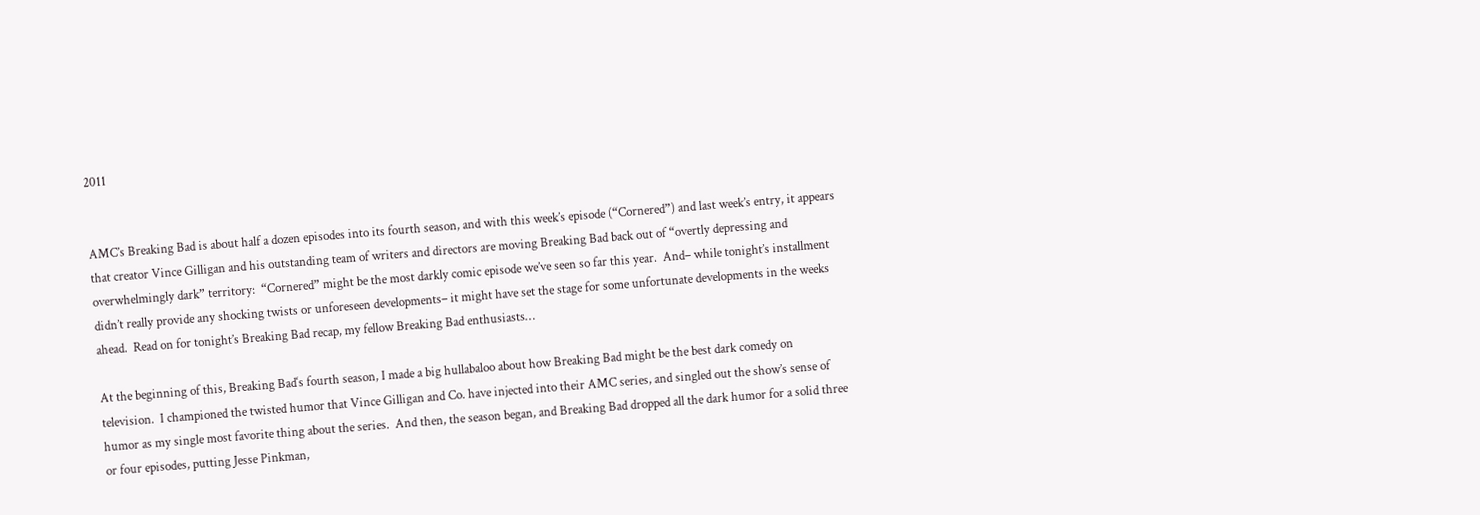2011


AMC’s Breaking Bad is about half a dozen episodes into its fourth season, and with this week’s episode (“Cornered”) and last week’s entry, it appears that creator Vince Gilligan and his outstanding team of writers and directors are moving Breaking Bad back out of “overtly depressing and overwhelmingly dark” territory:  “Cornered” might be the most darkly comic episode we’ve seen so far this year.  And– while tonight’s installment didn’t really provide any shocking twists or unforeseen developments– it might have set the stage for some unfortunate developments in the weeks ahead.  Read on for tonight’s Breaking Bad recap, my fellow Breaking Bad enthusiasts…

At the beginning of this, Breaking Bad‘s fourth season, I made a big hullabaloo about how Breaking Bad might be the best dark comedy on television.  I championed the twisted humor that Vince Gilligan and Co. have injected into their AMC series, and singled out the show’s sense of humor as my single most favorite thing about the series.  And then, the season began, and Breaking Bad dropped all the dark humor for a solid three or four episodes, putting Jesse Pinkman,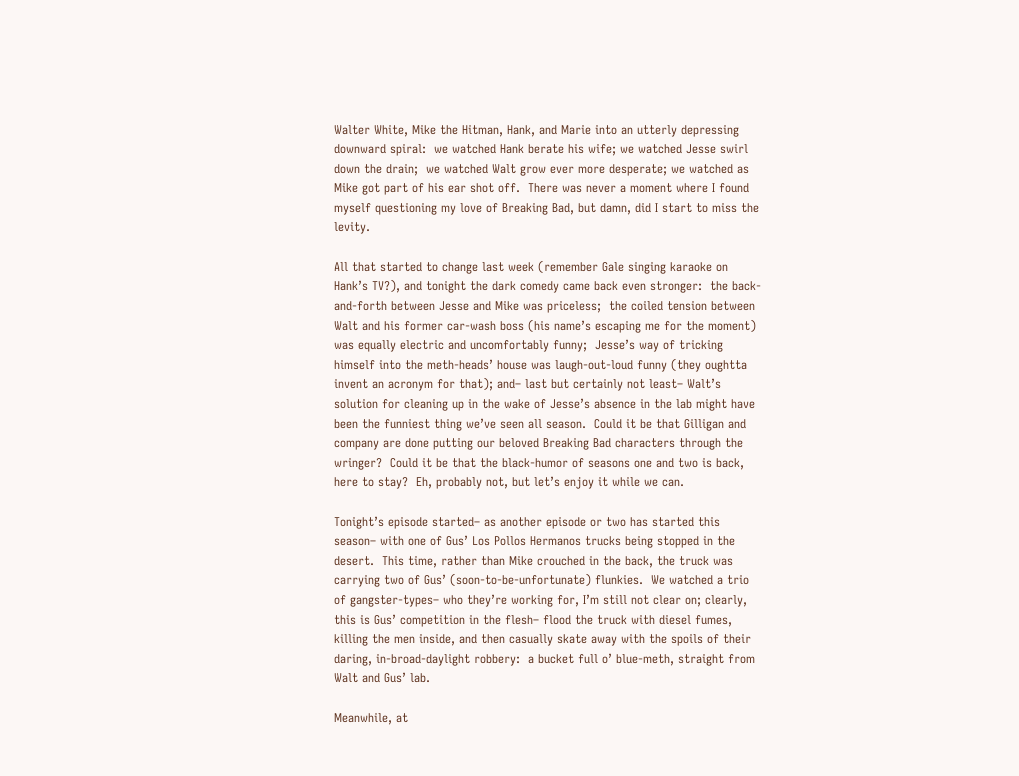Walter White, Mike the Hitman, Hank, and Marie into an utterly depressing downward spiral:  we watched Hank berate his wife; we watched Jesse swirl down the drain;  we watched Walt grow ever more desperate; we watched as Mike got part of his ear shot off.  There was never a moment where I found myself questioning my love of Breaking Bad, but damn, did I start to miss the levity.

All that started to change last week (remember Gale singing karaoke on Hank’s TV?), and tonight the dark comedy came back even stronger:  the back-and-forth between Jesse and Mike was priceless;  the coiled tension between Walt and his former car-wash boss (his name’s escaping me for the moment) was equally electric and uncomfortably funny;  Jesse’s way of tricking himself into the meth-heads’ house was laugh-out-loud funny (they oughtta invent an acronym for that); and– last but certainly not least– Walt’s solution for cleaning up in the wake of Jesse’s absence in the lab might have been the funniest thing we’ve seen all season.  Could it be that Gilligan and company are done putting our beloved Breaking Bad characters through the wringer?  Could it be that the black-humor of seasons one and two is back, here to stay?  Eh, probably not, but let’s enjoy it while we can.

Tonight’s episode started– as another episode or two has started this season– with one of Gus’ Los Pollos Hermanos trucks being stopped in the desert.  This time, rather than Mike crouched in the back, the truck was carrying two of Gus’ (soon-to-be-unfortunate) flunkies.  We watched a trio of gangster-types– who they’re working for, I’m still not clear on; clearly, this is Gus’ competition in the flesh– flood the truck with diesel fumes, killing the men inside, and then casually skate away with the spoils of their daring, in-broad-daylight robbery:  a bucket full o’ blue-meth, straight from Walt and Gus’ lab.

Meanwhile, at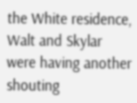the White residence, Walt and Skylar were having another shouting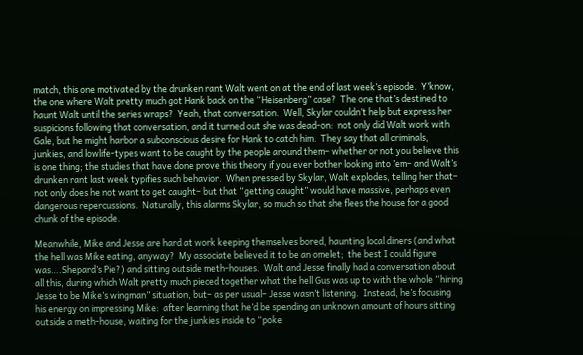match, this one motivated by the drunken rant Walt went on at the end of last week’s episode.  Y’know, the one where Walt pretty much got Hank back on the “Heisenberg” case?  The one that’s destined to haunt Walt until the series wraps?  Yeah, that conversation.  Well, Skylar couldn’t help but express her suspicions following that conversation, and it turned out she was dead-on:  not only did Walt work with Gale, but he might harbor a subconscious desire for Hank to catch him.  They say that all criminals, junkies, and lowlife-types want to be caught by the people around them– whether or not you believe this is one thing; the studies that have done prove this theory if you ever bother looking into ’em– and Walt’s drunken rant last week typifies such behavior.  When pressed by Skylar, Walt explodes, telling her that– not only does he not want to get caught– but that “getting caught” would have massive, perhaps even dangerous repercussions.  Naturally, this alarms Skylar, so much so that she flees the house for a good chunk of the episode.

Meanwhile, Mike and Jesse are hard at work keeping themselves bored, haunting local diners (and what the hell was Mike eating, anyway?  My associate believed it to be an omelet;  the best I could figure was….Shepard’s Pie?) and sitting outside meth-houses.  Walt and Jesse finally had a conversation about all this, during which Walt pretty much pieced together what the hell Gus was up to with the whole “hiring Jesse to be Mike’s wingman” situation, but– as per usual– Jesse wasn’t listening.  Instead, he’s focusing his energy on impressing Mike:  after learning that he’d be spending an unknown amount of hours sitting outside a meth-house, waiting for the junkies inside to “poke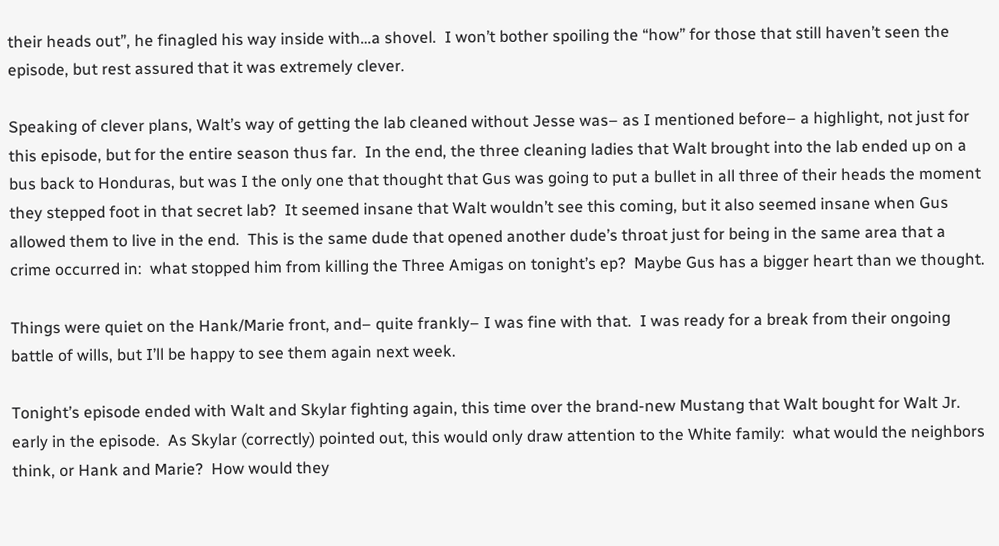their heads out”, he finagled his way inside with…a shovel.  I won’t bother spoiling the “how” for those that still haven’t seen the episode, but rest assured that it was extremely clever.

Speaking of clever plans, Walt’s way of getting the lab cleaned without Jesse was– as I mentioned before– a highlight, not just for this episode, but for the entire season thus far.  In the end, the three cleaning ladies that Walt brought into the lab ended up on a bus back to Honduras, but was I the only one that thought that Gus was going to put a bullet in all three of their heads the moment they stepped foot in that secret lab?  It seemed insane that Walt wouldn’t see this coming, but it also seemed insane when Gus allowed them to live in the end.  This is the same dude that opened another dude’s throat just for being in the same area that a crime occurred in:  what stopped him from killing the Three Amigas on tonight’s ep?  Maybe Gus has a bigger heart than we thought.

Things were quiet on the Hank/Marie front, and– quite frankly– I was fine with that.  I was ready for a break from their ongoing battle of wills, but I’ll be happy to see them again next week.

Tonight’s episode ended with Walt and Skylar fighting again, this time over the brand-new Mustang that Walt bought for Walt Jr. early in the episode.  As Skylar (correctly) pointed out, this would only draw attention to the White family:  what would the neighbors think, or Hank and Marie?  How would they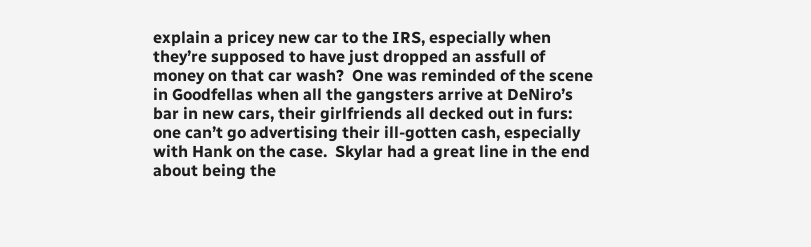explain a pricey new car to the IRS, especially when they’re supposed to have just dropped an assfull of money on that car wash?  One was reminded of the scene in Goodfellas when all the gangsters arrive at DeNiro’s bar in new cars, their girlfriends all decked out in furs:  one can’t go advertising their ill-gotten cash, especially with Hank on the case.  Skylar had a great line in the end about being the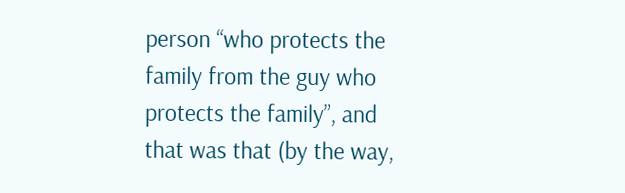person “who protects the family from the guy who protects the family”, and that was that (by the way,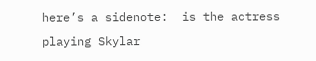here’s a sidenote:  is the actress playing Skylar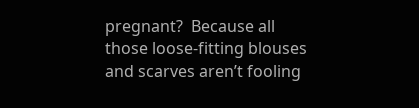pregnant?  Because all those loose-fitting blouses and scarves aren’t fooling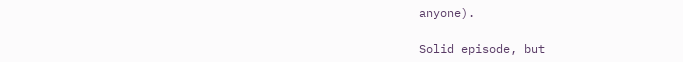anyone).

Solid episode, but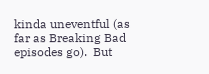kinda uneventful (as far as Breaking Bad episodes go).  But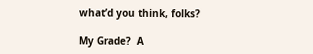what’d you think, folks?

My Grade?  A